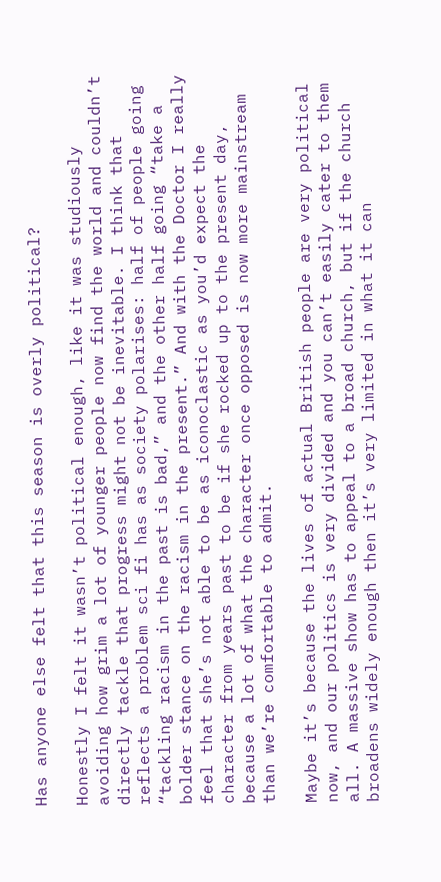Has anyone else felt that this season is overly political?

Honestly I felt it wasn’t political enough, like it was studiously avoiding how grim a lot of younger people now find the world and couldn’t directly tackle that progress might not be inevitable. I think that reflects a problem sci fi has as society polarises: half of people going “tackling racism in the past is bad,” and the other half going “take a bolder stance on the racism in the present.” And with the Doctor I really feel that she’s not able to be as iconoclastic as you’d expect the character from years past to be if she rocked up to the present day, because a lot of what the character once opposed is now more mainstream than we’re comfortable to admit.

Maybe it’s because the lives of actual British people are very political now, and our politics is very divided and you can’t easily cater to them all. A massive show has to appeal to a broad church, but if the church broadens widely enough then it’s very limited in what it can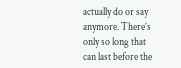actually do or say anymore. There’s only so long that can last before the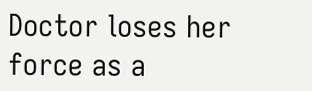Doctor loses her force as a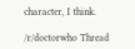character, I think.

/r/doctorwho Thread